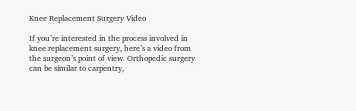Knee Replacement Surgery Video

If you’re interested in the process involved in knee replacement surgery, here’s a video from the surgeon’s point of view. Orthopedic surgery can be similar to carpentry,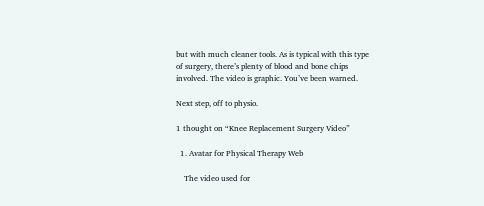but with much cleaner tools. As is typical with this type of surgery, there’s plenty of blood and bone chips involved. The video is graphic. You’ve been warned.

Next step, off to physio.

1 thought on “Knee Replacement Surgery Video”

  1. Avatar for Physical Therapy Web

    The video used for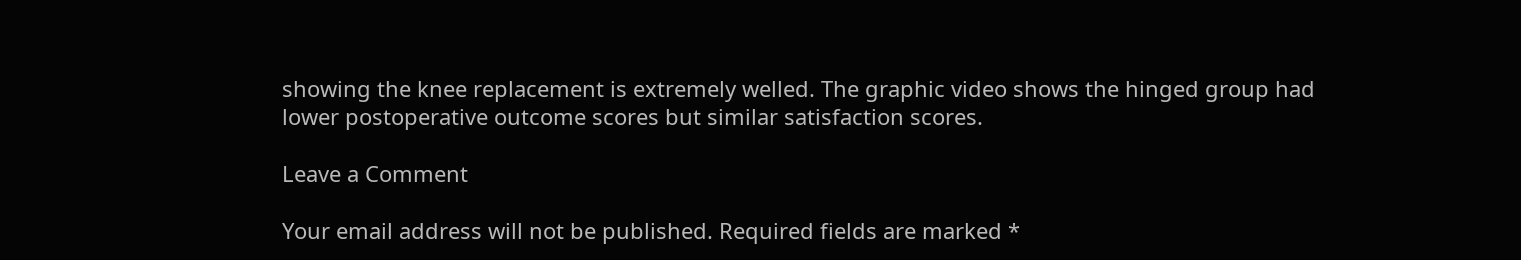showing the knee replacement is extremely welled. The graphic video shows the hinged group had lower postoperative outcome scores but similar satisfaction scores.

Leave a Comment

Your email address will not be published. Required fields are marked *